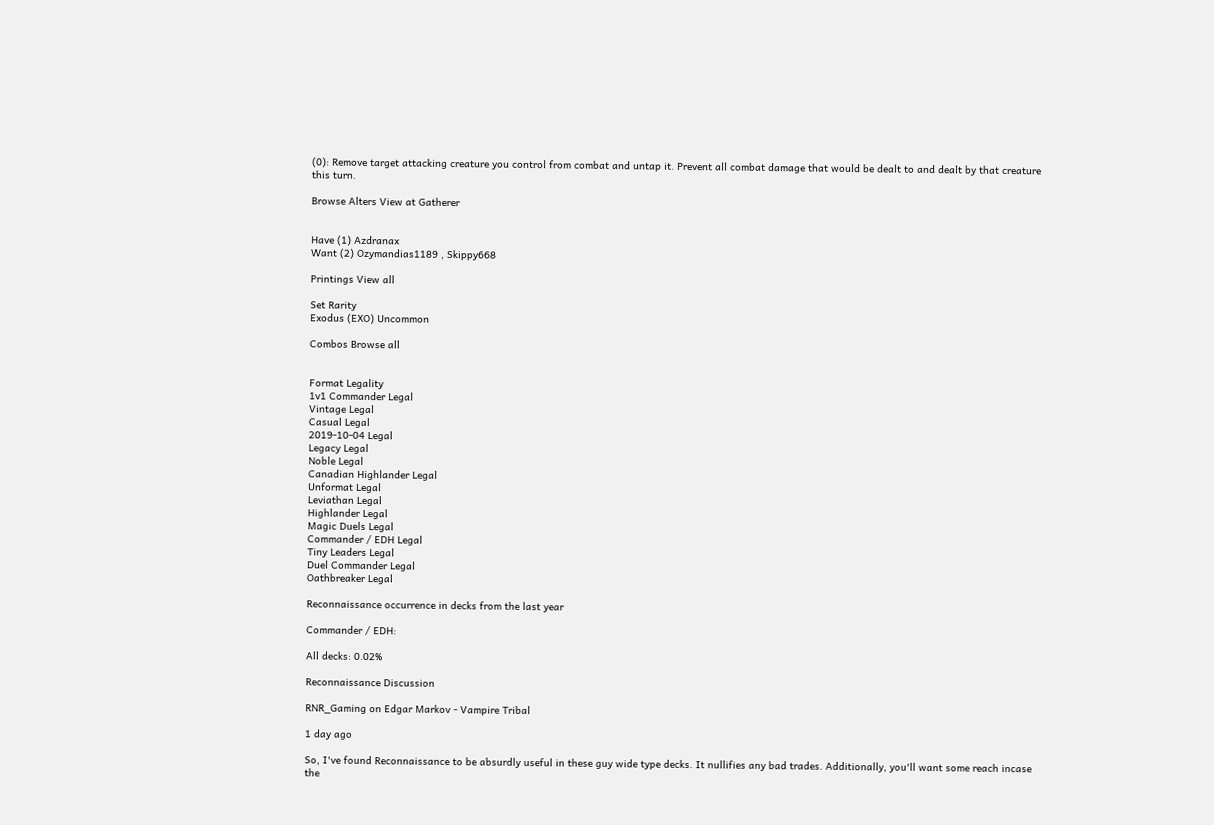(0): Remove target attacking creature you control from combat and untap it. Prevent all combat damage that would be dealt to and dealt by that creature this turn.

Browse Alters View at Gatherer


Have (1) Azdranax
Want (2) Ozymandias1189 , Skippy668

Printings View all

Set Rarity
Exodus (EXO) Uncommon

Combos Browse all


Format Legality
1v1 Commander Legal
Vintage Legal
Casual Legal
2019-10-04 Legal
Legacy Legal
Noble Legal
Canadian Highlander Legal
Unformat Legal
Leviathan Legal
Highlander Legal
Magic Duels Legal
Commander / EDH Legal
Tiny Leaders Legal
Duel Commander Legal
Oathbreaker Legal

Reconnaissance occurrence in decks from the last year

Commander / EDH:

All decks: 0.02%

Reconnaissance Discussion

RNR_Gaming on Edgar Markov - Vampire Tribal

1 day ago

So, I've found Reconnaissance to be absurdly useful in these guy wide type decks. It nullifies any bad trades. Additionally, you'll want some reach incase the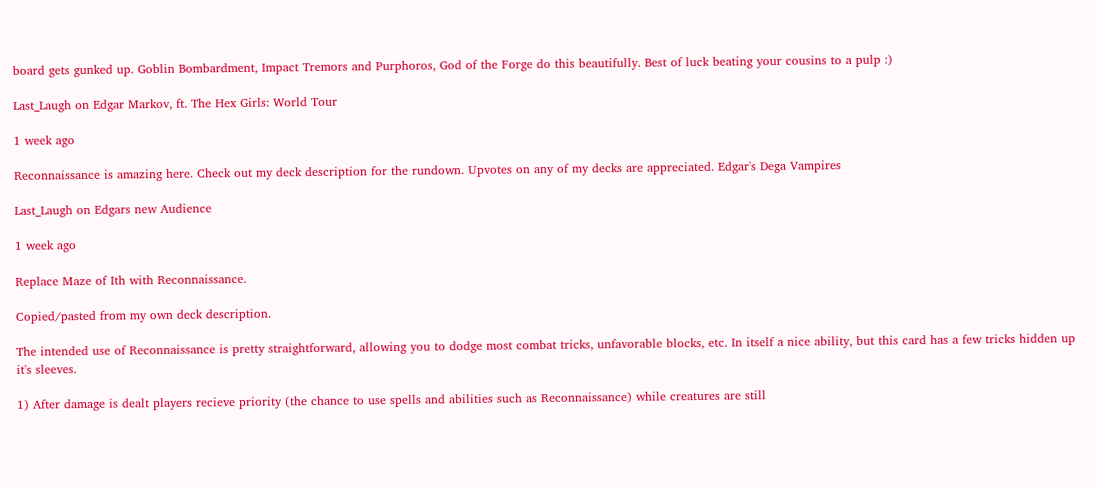board gets gunked up. Goblin Bombardment, Impact Tremors and Purphoros, God of the Forge do this beautifully. Best of luck beating your cousins to a pulp :)

Last_Laugh on Edgar Markov, ft. The Hex Girls: World Tour

1 week ago

Reconnaissance is amazing here. Check out my deck description for the rundown. Upvotes on any of my decks are appreciated. Edgar's Dega Vampires

Last_Laugh on Edgars new Audience

1 week ago

Replace Maze of Ith with Reconnaissance.

Copied/pasted from my own deck description.

The intended use of Reconnaissance is pretty straightforward, allowing you to dodge most combat tricks, unfavorable blocks, etc. In itself a nice ability, but this card has a few tricks hidden up it's sleeves.

1) After damage is dealt players recieve priority (the chance to use spells and abilities such as Reconnaissance) while creatures are still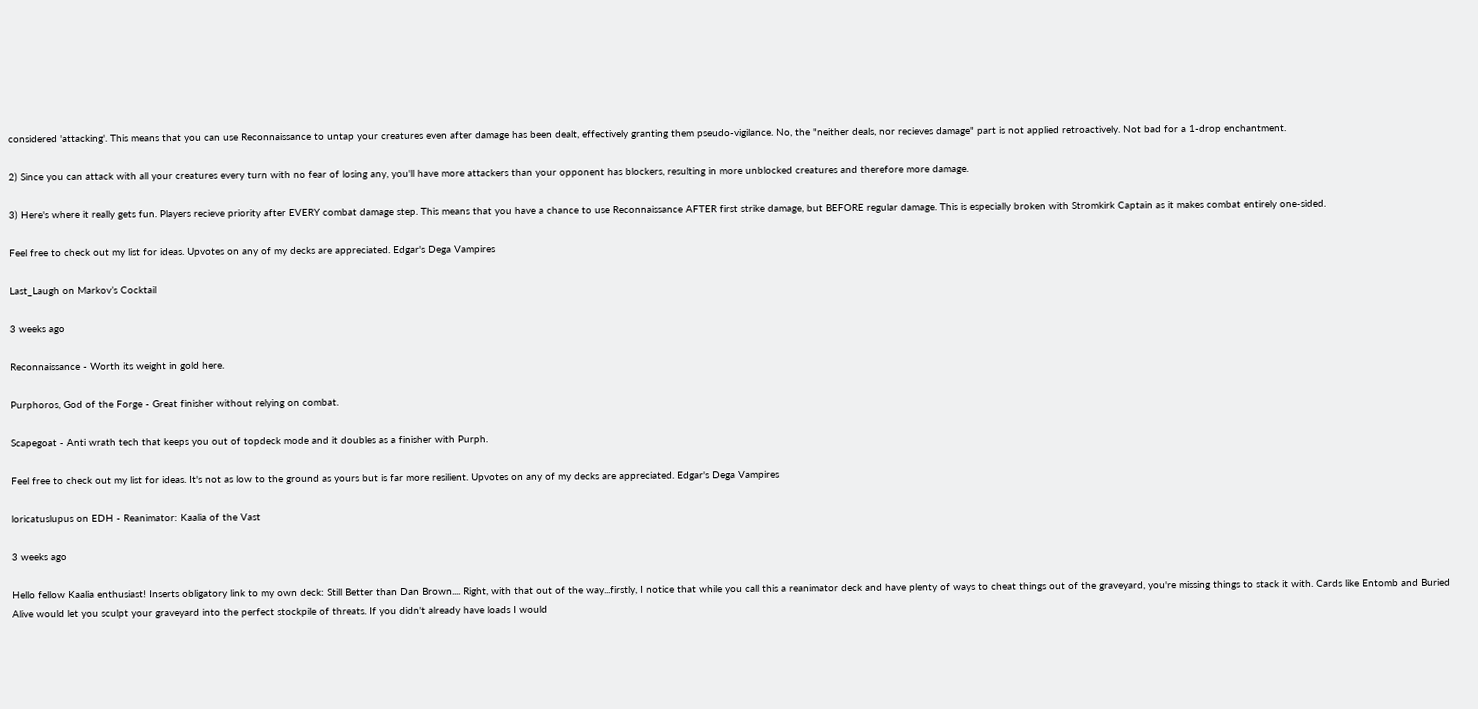considered 'attacking'. This means that you can use Reconnaissance to untap your creatures even after damage has been dealt, effectively granting them pseudo-vigilance. No, the "neither deals, nor recieves damage" part is not applied retroactively. Not bad for a 1-drop enchantment.

2) Since you can attack with all your creatures every turn with no fear of losing any, you'll have more attackers than your opponent has blockers, resulting in more unblocked creatures and therefore more damage.

3) Here's where it really gets fun. Players recieve priority after EVERY combat damage step. This means that you have a chance to use Reconnaissance AFTER first strike damage, but BEFORE regular damage. This is especially broken with Stromkirk Captain as it makes combat entirely one-sided.

Feel free to check out my list for ideas. Upvotes on any of my decks are appreciated. Edgar's Dega Vampires

Last_Laugh on Markov’s Cocktail

3 weeks ago

Reconnaissance - Worth its weight in gold here.

Purphoros, God of the Forge - Great finisher without relying on combat.

Scapegoat - Anti wrath tech that keeps you out of topdeck mode and it doubles as a finisher with Purph.

Feel free to check out my list for ideas. It's not as low to the ground as yours but is far more resilient. Upvotes on any of my decks are appreciated. Edgar's Dega Vampires

loricatuslupus on EDH - Reanimator: Kaalia of the Vast

3 weeks ago

Hello fellow Kaalia enthusiast! Inserts obligatory link to my own deck: Still Better than Dan Brown.... Right, with that out of the way...firstly, I notice that while you call this a reanimator deck and have plenty of ways to cheat things out of the graveyard, you're missing things to stack it with. Cards like Entomb and Buried Alive would let you sculpt your graveyard into the perfect stockpile of threats. If you didn't already have loads I would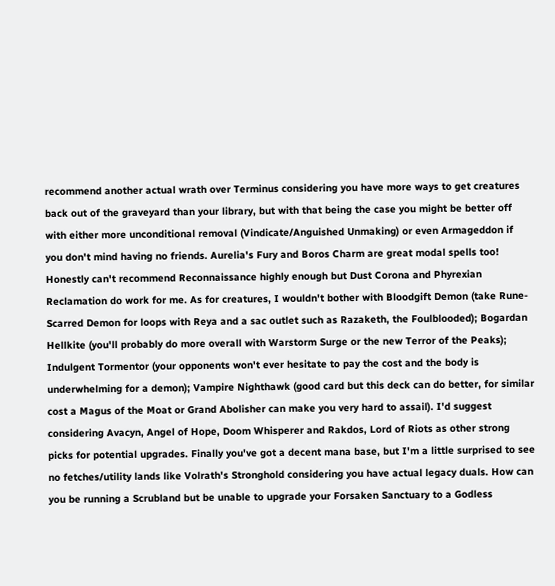recommend another actual wrath over Terminus considering you have more ways to get creatures back out of the graveyard than your library, but with that being the case you might be better off with either more unconditional removal (Vindicate/Anguished Unmaking) or even Armageddon if you don't mind having no friends. Aurelia's Fury and Boros Charm are great modal spells too! Honestly can't recommend Reconnaissance highly enough but Dust Corona and Phyrexian Reclamation do work for me. As for creatures, I wouldn't bother with Bloodgift Demon (take Rune-Scarred Demon for loops with Reya and a sac outlet such as Razaketh, the Foulblooded); Bogardan Hellkite (you'll probably do more overall with Warstorm Surge or the new Terror of the Peaks); Indulgent Tormentor (your opponents won't ever hesitate to pay the cost and the body is underwhelming for a demon); Vampire Nighthawk (good card but this deck can do better, for similar cost a Magus of the Moat or Grand Abolisher can make you very hard to assail). I'd suggest considering Avacyn, Angel of Hope, Doom Whisperer and Rakdos, Lord of Riots as other strong picks for potential upgrades. Finally you've got a decent mana base, but I'm a little surprised to see no fetches/utility lands like Volrath's Stronghold considering you have actual legacy duals. How can you be running a Scrubland but be unable to upgrade your Forsaken Sanctuary to a Godless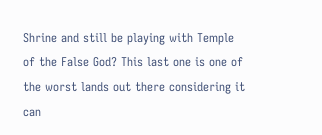Shrine and still be playing with Temple of the False God? This last one is one of the worst lands out there considering it can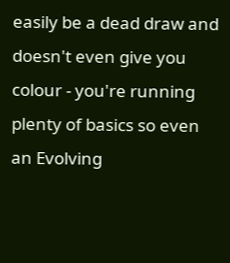easily be a dead draw and doesn't even give you colour - you're running plenty of basics so even an Evolving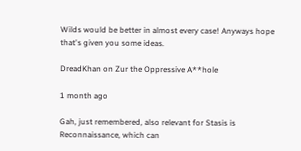Wilds would be better in almost every case! Anyways hope that's given you some ideas.

DreadKhan on Zur the Oppressive A**hole

1 month ago

Gah, just remembered, also relevant for Stasis is Reconnaissance, which can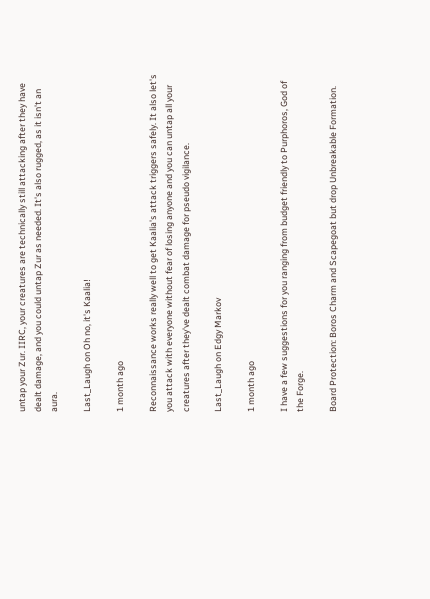untap your Zur. IIRC, your creatures are technically still attacking after they have dealt damage, and you could untap Zur as needed. It's also rugged, as it isn't an aura.

Last_Laugh on Oh no, it's Kaalia!

1 month ago

Reconnaissance works really well to get Kaalia's attack triggers safely. It also let's you attack with everyone without fear of losing anyone and you can untap all your creatures after they've dealt combat damage for pseudo vigilance.

Last_Laugh on Edgy Markov

1 month ago

I have a few suggestions for you ranging from budget friendly to Purphoros, God of the Forge.

Board Protection: Boros Charm and Scapegoat but drop Unbreakable Formation.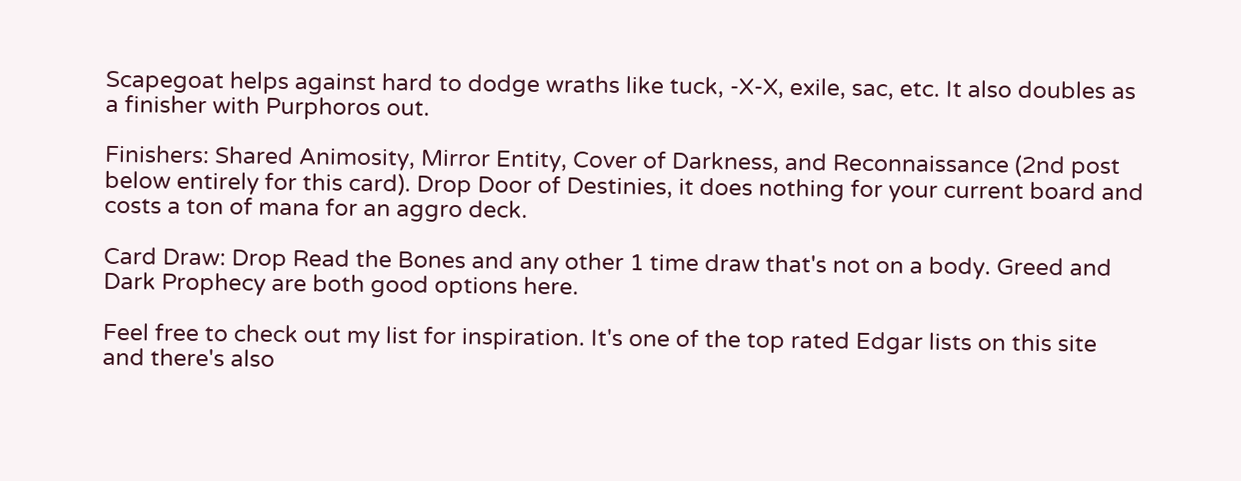Scapegoat helps against hard to dodge wraths like tuck, -X-X, exile, sac, etc. It also doubles as a finisher with Purphoros out.

Finishers: Shared Animosity, Mirror Entity, Cover of Darkness, and Reconnaissance (2nd post below entirely for this card). Drop Door of Destinies, it does nothing for your current board and costs a ton of mana for an aggro deck.

Card Draw: Drop Read the Bones and any other 1 time draw that's not on a body. Greed and Dark Prophecy are both good options here.

Feel free to check out my list for inspiration. It's one of the top rated Edgar lists on this site and there's also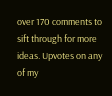over 170 comments to sift through for more ideas. Upvotes on any of my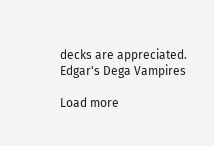decks are appreciated. Edgar's Dega Vampires

Load more